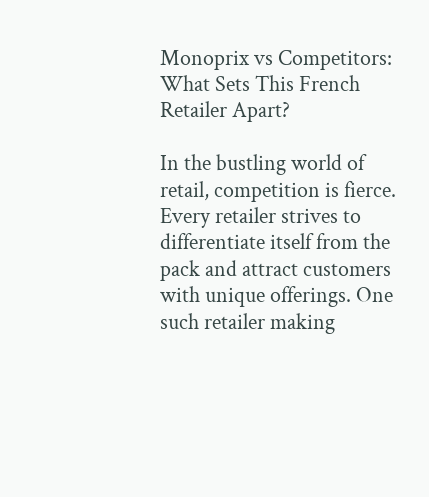Monoprix vs Competitors: What Sets This French Retailer Apart?

In the bustling world of retail, competition is fierce. Every retailer strives to differentiate itself from the pack and attract customers with unique offerings. One such retailer making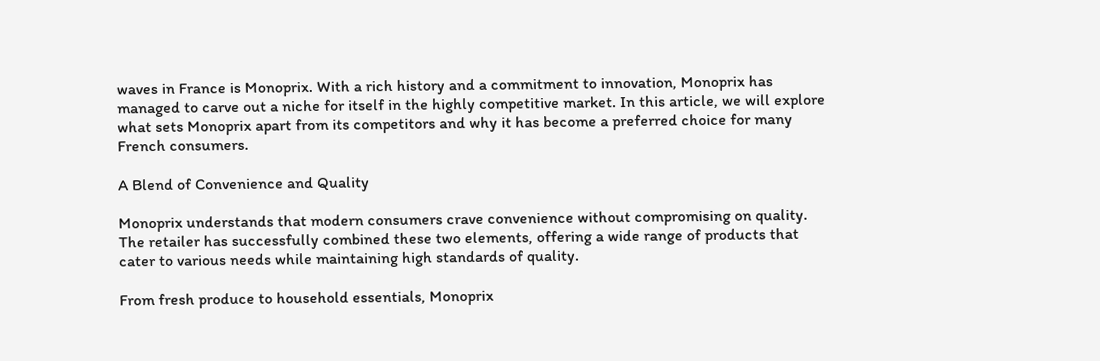waves in France is Monoprix. With a rich history and a commitment to innovation, Monoprix has managed to carve out a niche for itself in the highly competitive market. In this article, we will explore what sets Monoprix apart from its competitors and why it has become a preferred choice for many French consumers.

A Blend of Convenience and Quality

Monoprix understands that modern consumers crave convenience without compromising on quality. The retailer has successfully combined these two elements, offering a wide range of products that cater to various needs while maintaining high standards of quality.

From fresh produce to household essentials, Monoprix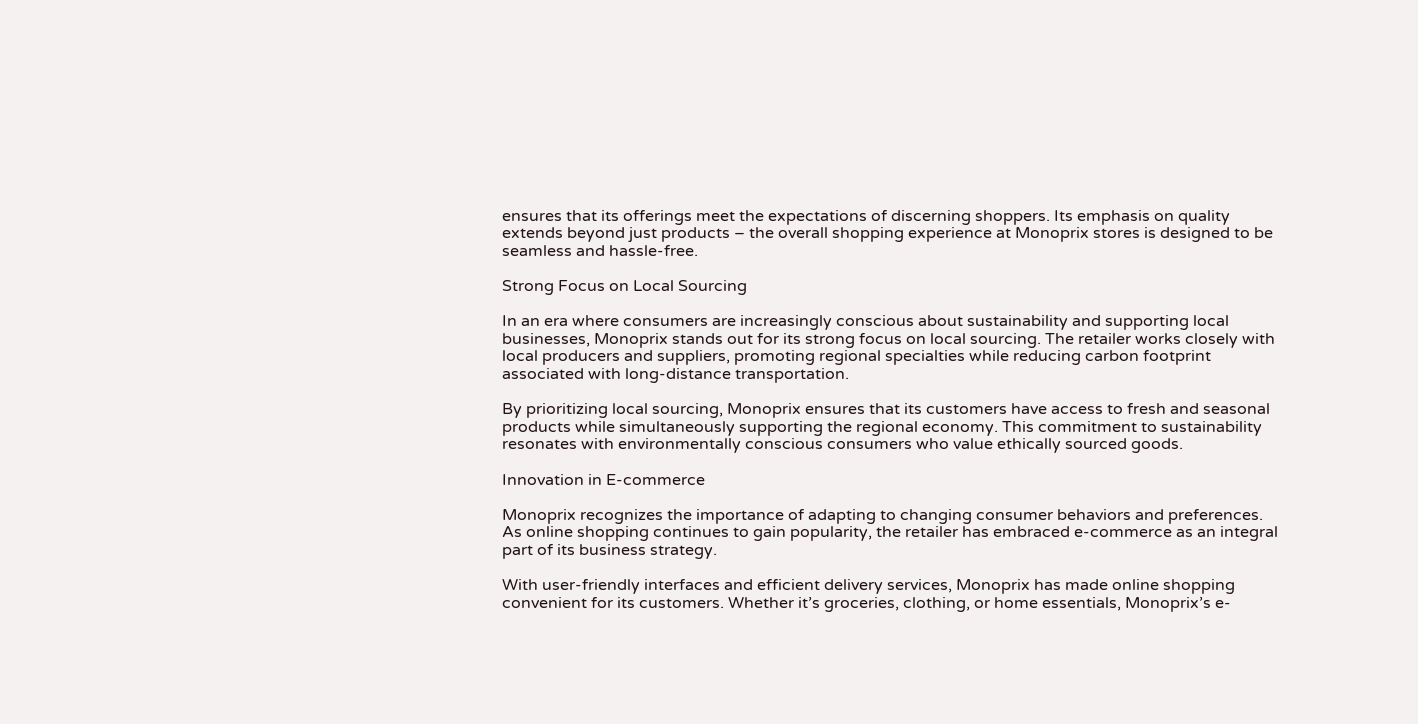ensures that its offerings meet the expectations of discerning shoppers. Its emphasis on quality extends beyond just products – the overall shopping experience at Monoprix stores is designed to be seamless and hassle-free.

Strong Focus on Local Sourcing

In an era where consumers are increasingly conscious about sustainability and supporting local businesses, Monoprix stands out for its strong focus on local sourcing. The retailer works closely with local producers and suppliers, promoting regional specialties while reducing carbon footprint associated with long-distance transportation.

By prioritizing local sourcing, Monoprix ensures that its customers have access to fresh and seasonal products while simultaneously supporting the regional economy. This commitment to sustainability resonates with environmentally conscious consumers who value ethically sourced goods.

Innovation in E-commerce

Monoprix recognizes the importance of adapting to changing consumer behaviors and preferences. As online shopping continues to gain popularity, the retailer has embraced e-commerce as an integral part of its business strategy.

With user-friendly interfaces and efficient delivery services, Monoprix has made online shopping convenient for its customers. Whether it’s groceries, clothing, or home essentials, Monoprix’s e-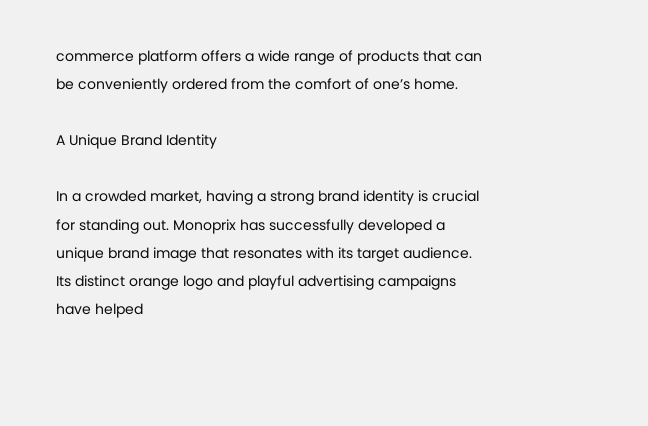commerce platform offers a wide range of products that can be conveniently ordered from the comfort of one’s home.

A Unique Brand Identity

In a crowded market, having a strong brand identity is crucial for standing out. Monoprix has successfully developed a unique brand image that resonates with its target audience. Its distinct orange logo and playful advertising campaigns have helped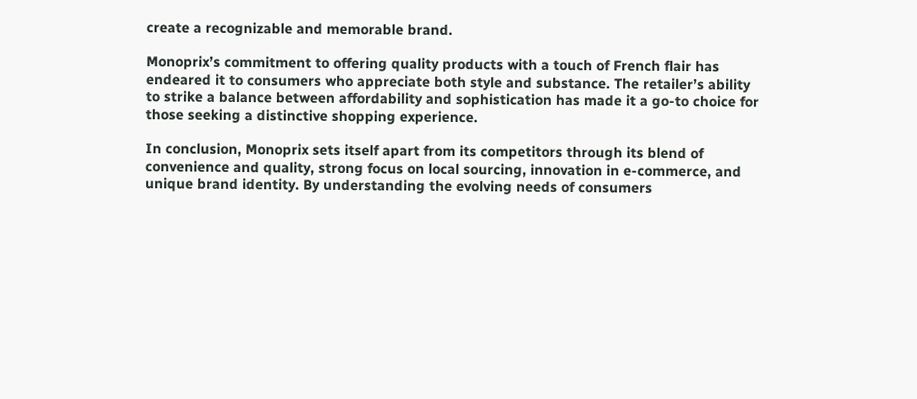create a recognizable and memorable brand.

Monoprix’s commitment to offering quality products with a touch of French flair has endeared it to consumers who appreciate both style and substance. The retailer’s ability to strike a balance between affordability and sophistication has made it a go-to choice for those seeking a distinctive shopping experience.

In conclusion, Monoprix sets itself apart from its competitors through its blend of convenience and quality, strong focus on local sourcing, innovation in e-commerce, and unique brand identity. By understanding the evolving needs of consumers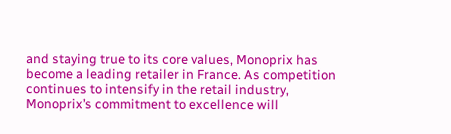and staying true to its core values, Monoprix has become a leading retailer in France. As competition continues to intensify in the retail industry, Monoprix’s commitment to excellence will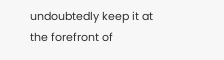undoubtedly keep it at the forefront of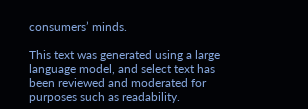consumers’ minds.

This text was generated using a large language model, and select text has been reviewed and moderated for purposes such as readability.